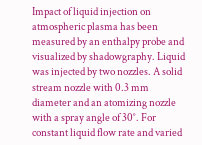Impact of liquid injection on atmospheric plasma has been measured by an enthalpy probe and visualized by shadowgraphy. Liquid was injected by two nozzles. A solid stream nozzle with 0.3 mm diameter and an atomizing nozzle with a spray angle of 30°. For constant liquid flow rate and varied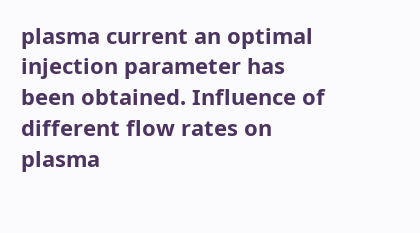plasma current an optimal injection parameter has been obtained. Influence of different flow rates on plasma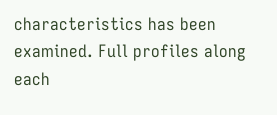characteristics has been examined. Full profiles along each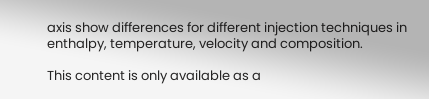axis show differences for different injection techniques in enthalpy, temperature, velocity and composition.

This content is only available as a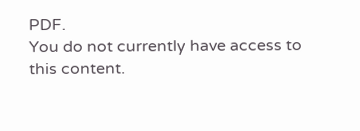PDF.
You do not currently have access to this content.